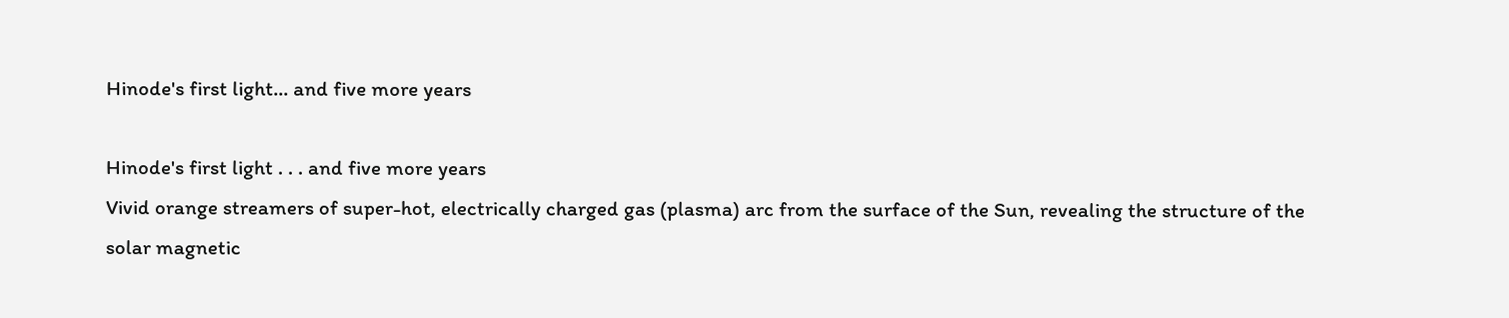Hinode's first light... and five more years

Hinode's first light . . . and five more years
Vivid orange streamers of super-hot, electrically charged gas (plasma) arc from the surface of the Sun, revealing the structure of the solar magnetic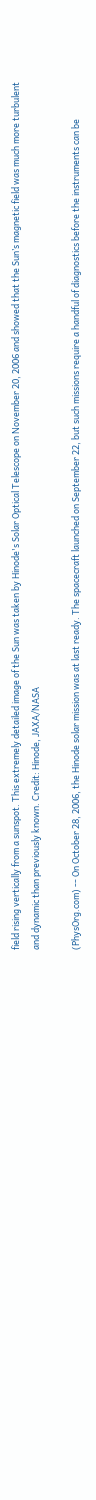field rising vertically from a sunspot. This extremely detailed image of the Sun was taken by Hinode's Solar Optical Telescope on November 20, 2006 and showed that the Sun’s magnetic field was much more turbulent and dynamic than previously known. Credit: Hinode, JAXA/NASA

(PhysOrg.com) -- On October 28, 2006, the Hinode solar mission was at last ready. The spacecraft launched on September 22, but such missions require a handful of diagnostics before the instruments can be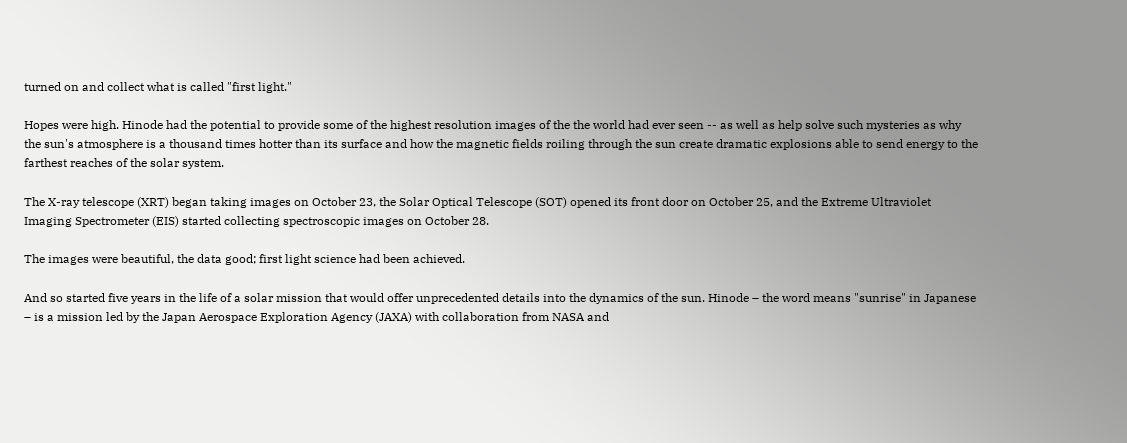turned on and collect what is called "first light."

Hopes were high. Hinode had the potential to provide some of the highest resolution images of the the world had ever seen -- as well as help solve such mysteries as why the sun's atmosphere is a thousand times hotter than its surface and how the magnetic fields roiling through the sun create dramatic explosions able to send energy to the farthest reaches of the solar system.

The X-ray telescope (XRT) began taking images on October 23, the Solar Optical Telescope (SOT) opened its front door on October 25, and the Extreme Ultraviolet Imaging Spectrometer (EIS) started collecting spectroscopic images on October 28.

The images were beautiful, the data good; first light science had been achieved.

And so started five years in the life of a solar mission that would offer unprecedented details into the dynamics of the sun. Hinode – the word means "sunrise" in Japanese – is a mission led by the Japan Aerospace Exploration Agency (JAXA) with collaboration from NASA and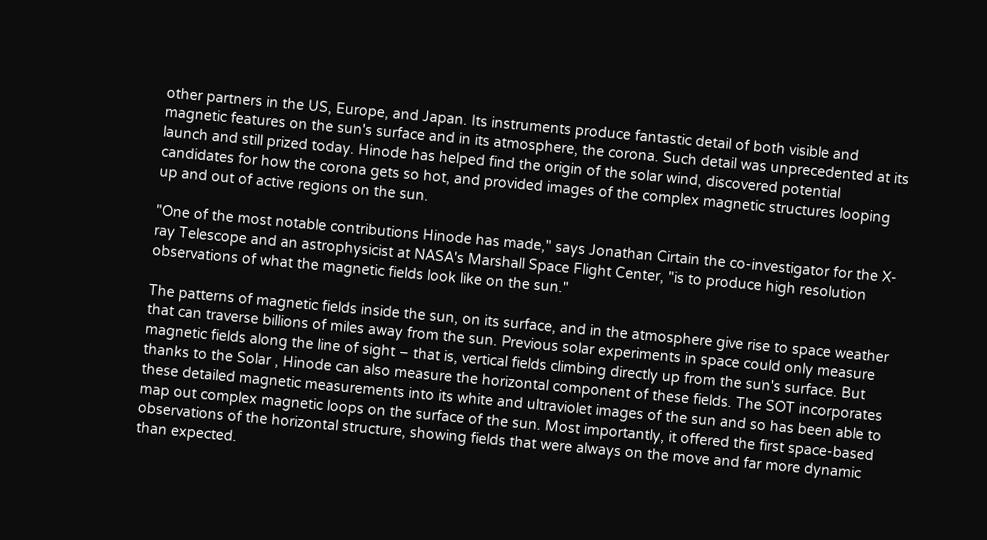other partners in the US, Europe, and Japan. Its instruments produce fantastic detail of both visible and magnetic features on the sun's surface and in its atmosphere, the corona. Such detail was unprecedented at its launch and still prized today. Hinode has helped find the origin of the solar wind, discovered potential candidates for how the corona gets so hot, and provided images of the complex magnetic structures looping up and out of active regions on the sun.

"One of the most notable contributions Hinode has made," says Jonathan Cirtain the co-investigator for the X-ray Telescope and an astrophysicist at NASA's Marshall Space Flight Center, "is to produce high resolution observations of what the magnetic fields look like on the sun."

The patterns of magnetic fields inside the sun, on its surface, and in the atmosphere give rise to space weather that can traverse billions of miles away from the sun. Previous solar experiments in space could only measure magnetic fields along the line of sight – that is, vertical fields climbing directly up from the sun's surface. But thanks to the Solar , Hinode can also measure the horizontal component of these fields. The SOT incorporates these detailed magnetic measurements into its white and ultraviolet images of the sun and so has been able to map out complex magnetic loops on the surface of the sun. Most importantly, it offered the first space-based observations of the horizontal structure, showing fields that were always on the move and far more dynamic than expected.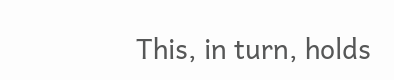This, in turn, holds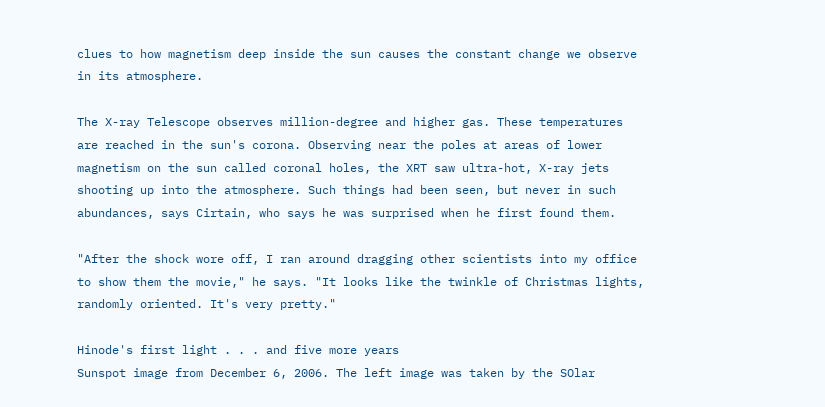clues to how magnetism deep inside the sun causes the constant change we observe in its atmosphere.

The X-ray Telescope observes million-degree and higher gas. These temperatures are reached in the sun's corona. Observing near the poles at areas of lower magnetism on the sun called coronal holes, the XRT saw ultra-hot, X-ray jets shooting up into the atmosphere. Such things had been seen, but never in such abundances, says Cirtain, who says he was surprised when he first found them.

"After the shock wore off, I ran around dragging other scientists into my office to show them the movie," he says. "It looks like the twinkle of Christmas lights, randomly oriented. It's very pretty."

Hinode's first light . . . and five more years
Sunspot image from December 6, 2006. The left image was taken by the SOlar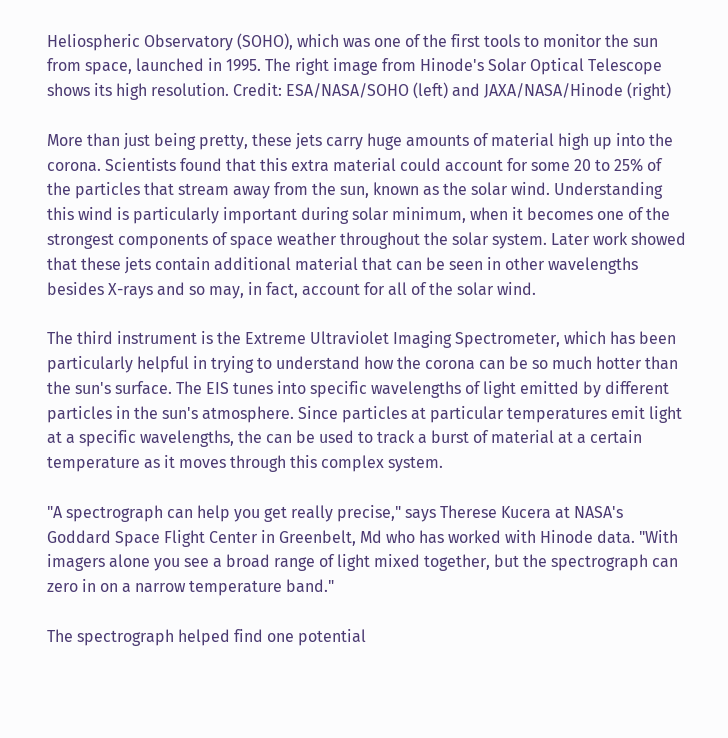Heliospheric Observatory (SOHO), which was one of the first tools to monitor the sun from space, launched in 1995. The right image from Hinode's Solar Optical Telescope shows its high resolution. Credit: ESA/NASA/SOHO (left) and JAXA/NASA/Hinode (right)

More than just being pretty, these jets carry huge amounts of material high up into the corona. Scientists found that this extra material could account for some 20 to 25% of the particles that stream away from the sun, known as the solar wind. Understanding this wind is particularly important during solar minimum, when it becomes one of the strongest components of space weather throughout the solar system. Later work showed that these jets contain additional material that can be seen in other wavelengths besides X-rays and so may, in fact, account for all of the solar wind.

The third instrument is the Extreme Ultraviolet Imaging Spectrometer, which has been particularly helpful in trying to understand how the corona can be so much hotter than the sun's surface. The EIS tunes into specific wavelengths of light emitted by different particles in the sun's atmosphere. Since particles at particular temperatures emit light at a specific wavelengths, the can be used to track a burst of material at a certain temperature as it moves through this complex system.

"A spectrograph can help you get really precise," says Therese Kucera at NASA's Goddard Space Flight Center in Greenbelt, Md who has worked with Hinode data. "With imagers alone you see a broad range of light mixed together, but the spectrograph can zero in on a narrow temperature band."

The spectrograph helped find one potential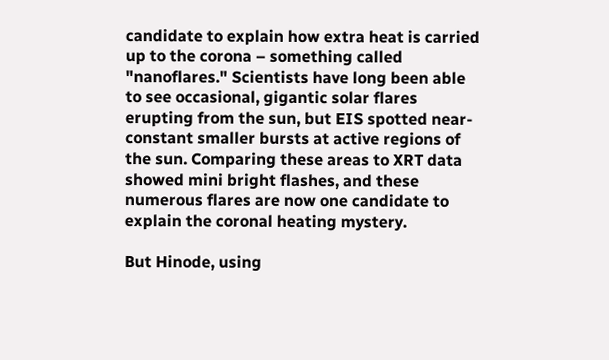candidate to explain how extra heat is carried up to the corona – something called "nanoflares." Scientists have long been able to see occasional, gigantic solar flares erupting from the sun, but EIS spotted near-constant smaller bursts at active regions of the sun. Comparing these areas to XRT data showed mini bright flashes, and these numerous flares are now one candidate to explain the coronal heating mystery.

But Hinode, using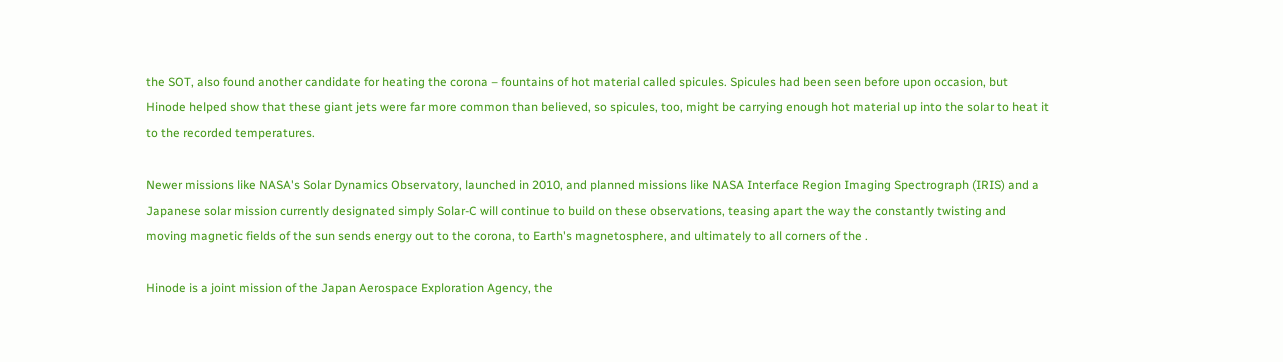the SOT, also found another candidate for heating the corona – fountains of hot material called spicules. Spicules had been seen before upon occasion, but Hinode helped show that these giant jets were far more common than believed, so spicules, too, might be carrying enough hot material up into the solar to heat it to the recorded temperatures.

Newer missions like NASA's Solar Dynamics Observatory, launched in 2010, and planned missions like NASA Interface Region Imaging Spectrograph (IRIS) and a Japanese solar mission currently designated simply Solar-C will continue to build on these observations, teasing apart the way the constantly twisting and moving magnetic fields of the sun sends energy out to the corona, to Earth's magnetosphere, and ultimately to all corners of the .

Hinode is a joint mission of the Japan Aerospace Exploration Agency, the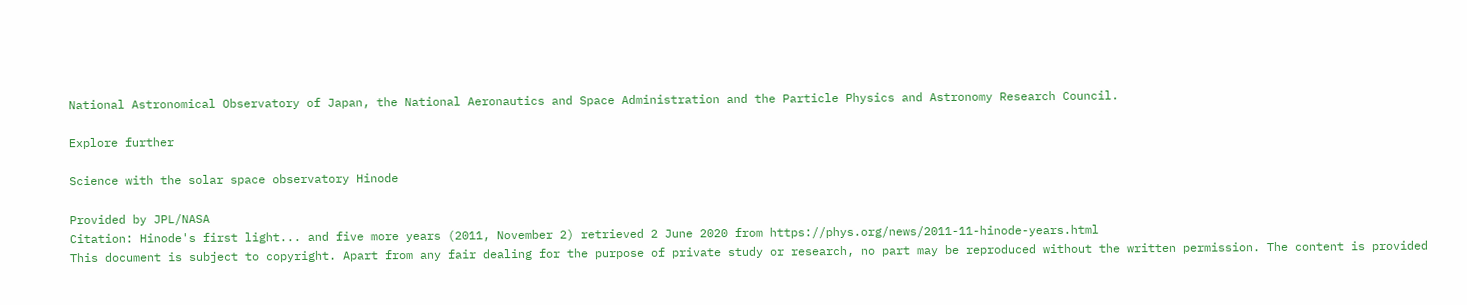National Astronomical Observatory of Japan, the National Aeronautics and Space Administration and the Particle Physics and Astronomy Research Council.

Explore further

Science with the solar space observatory Hinode

Provided by JPL/NASA
Citation: Hinode's first light... and five more years (2011, November 2) retrieved 2 June 2020 from https://phys.org/news/2011-11-hinode-years.html
This document is subject to copyright. Apart from any fair dealing for the purpose of private study or research, no part may be reproduced without the written permission. The content is provided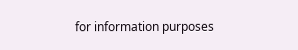for information purposes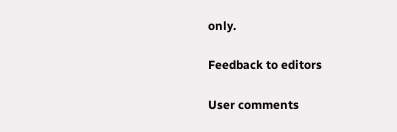only.

Feedback to editors

User comments